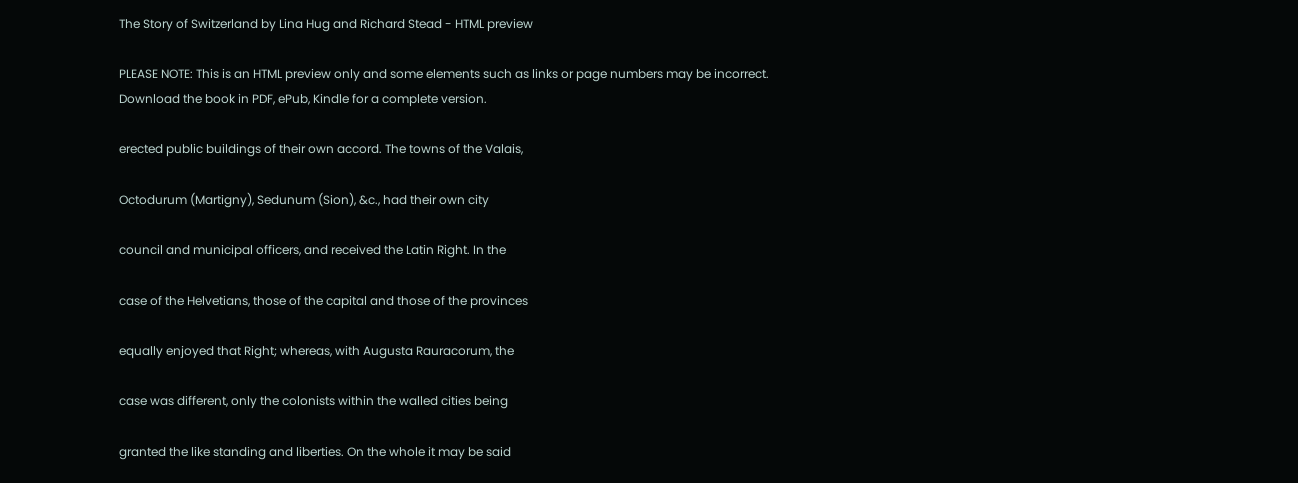The Story of Switzerland by Lina Hug and Richard Stead - HTML preview

PLEASE NOTE: This is an HTML preview only and some elements such as links or page numbers may be incorrect.
Download the book in PDF, ePub, Kindle for a complete version.

erected public buildings of their own accord. The towns of the Valais,

Octodurum (Martigny), Sedunum (Sion), &c., had their own city

council and municipal officers, and received the Latin Right. In the

case of the Helvetians, those of the capital and those of the provinces

equally enjoyed that Right; whereas, with Augusta Rauracorum, the

case was different, only the colonists within the walled cities being

granted the like standing and liberties. On the whole it may be said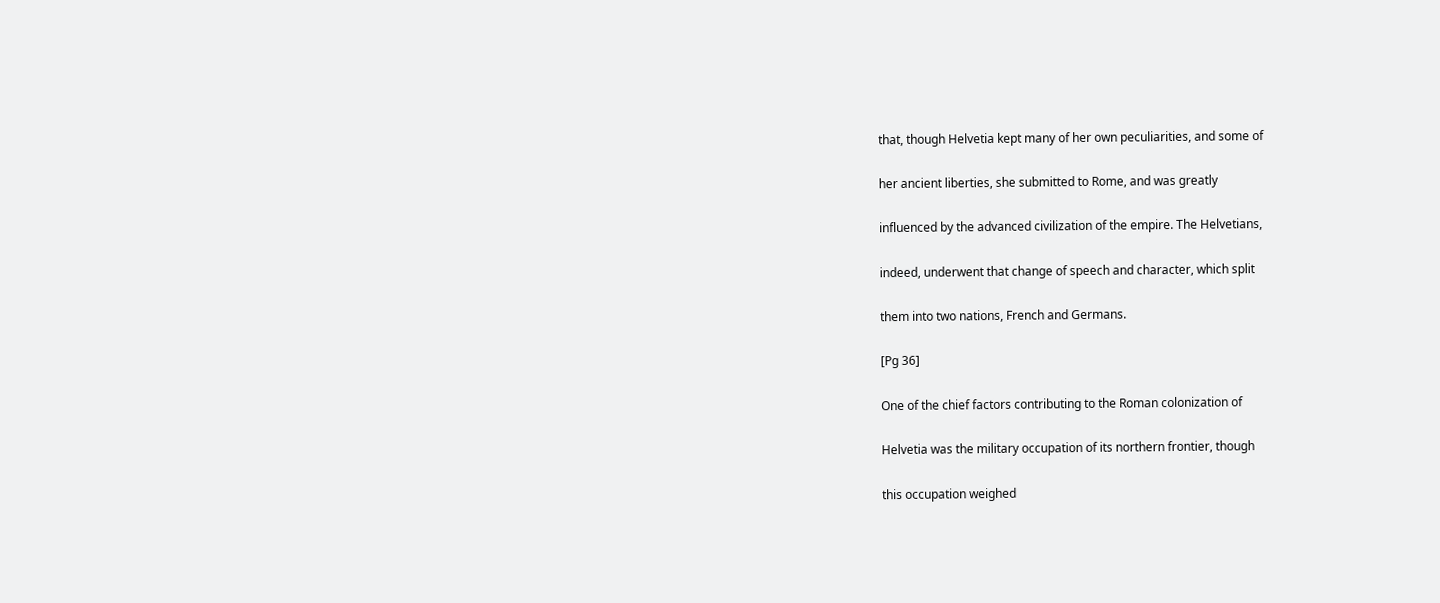that, though Helvetia kept many of her own peculiarities, and some of

her ancient liberties, she submitted to Rome, and was greatly

influenced by the advanced civilization of the empire. The Helvetians,

indeed, underwent that change of speech and character, which split

them into two nations, French and Germans.

[Pg 36]

One of the chief factors contributing to the Roman colonization of

Helvetia was the military occupation of its northern frontier, though

this occupation weighed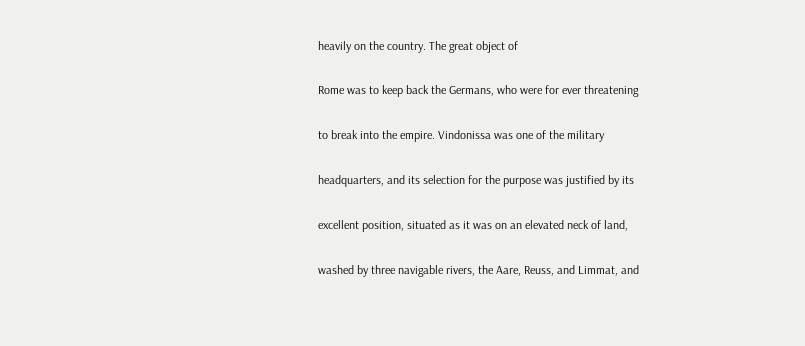heavily on the country. The great object of

Rome was to keep back the Germans, who were for ever threatening

to break into the empire. Vindonissa was one of the military

headquarters, and its selection for the purpose was justified by its

excellent position, situated as it was on an elevated neck of land,

washed by three navigable rivers, the Aare, Reuss, and Limmat, and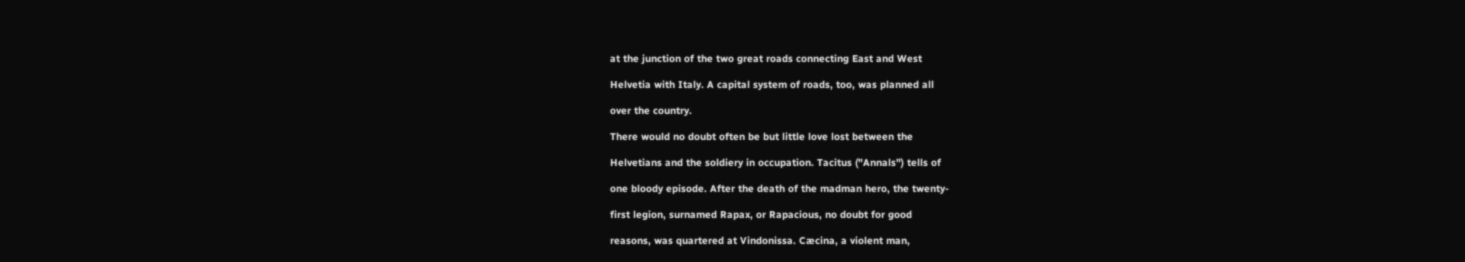at the junction of the two great roads connecting East and West

Helvetia with Italy. A capital system of roads, too, was planned all

over the country.

There would no doubt often be but little love lost between the

Helvetians and the soldiery in occupation. Tacitus ("Annals") tells of

one bloody episode. After the death of the madman hero, the twenty-

first legion, surnamed Rapax, or Rapacious, no doubt for good

reasons, was quartered at Vindonissa. Cæcina, a violent man,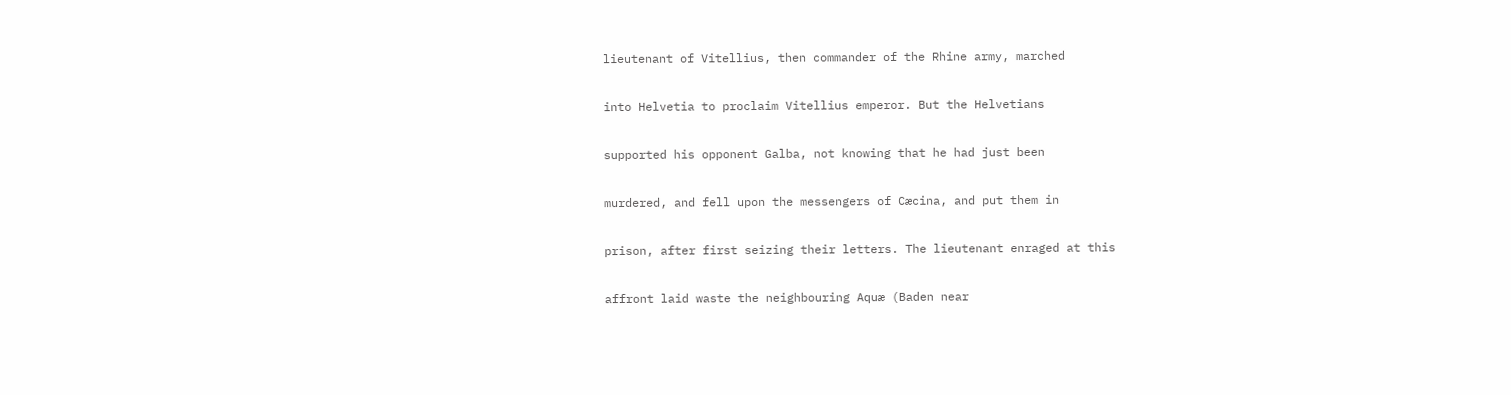lieutenant of Vitellius, then commander of the Rhine army, marched

into Helvetia to proclaim Vitellius emperor. But the Helvetians

supported his opponent Galba, not knowing that he had just been

murdered, and fell upon the messengers of Cæcina, and put them in

prison, after first seizing their letters. The lieutenant enraged at this

affront laid waste the neighbouring Aquæ (Baden near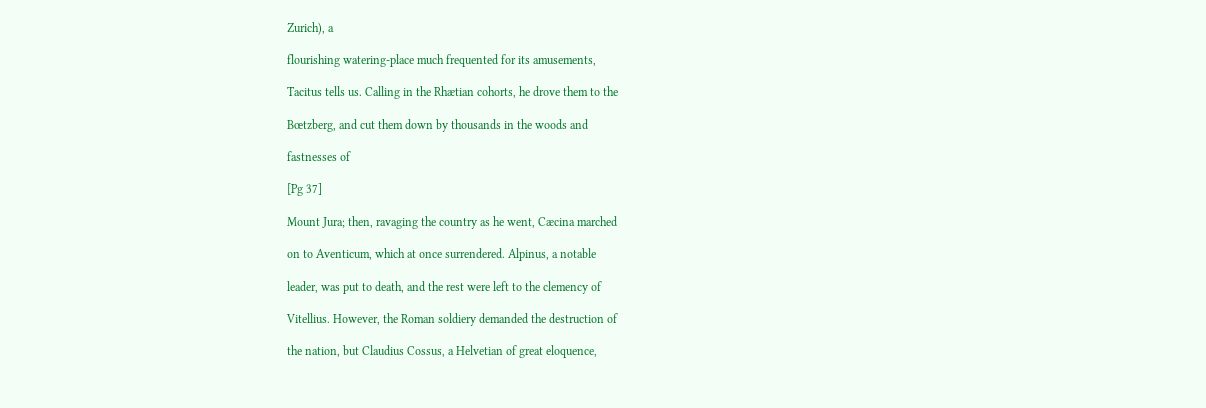Zurich), a

flourishing watering-place much frequented for its amusements,

Tacitus tells us. Calling in the Rhætian cohorts, he drove them to the

Bœtzberg, and cut them down by thousands in the woods and

fastnesses of

[Pg 37]

Mount Jura; then, ravaging the country as he went, Cæcina marched

on to Aventicum, which at once surrendered. Alpinus, a notable

leader, was put to death, and the rest were left to the clemency of

Vitellius. However, the Roman soldiery demanded the destruction of

the nation, but Claudius Cossus, a Helvetian of great eloquence,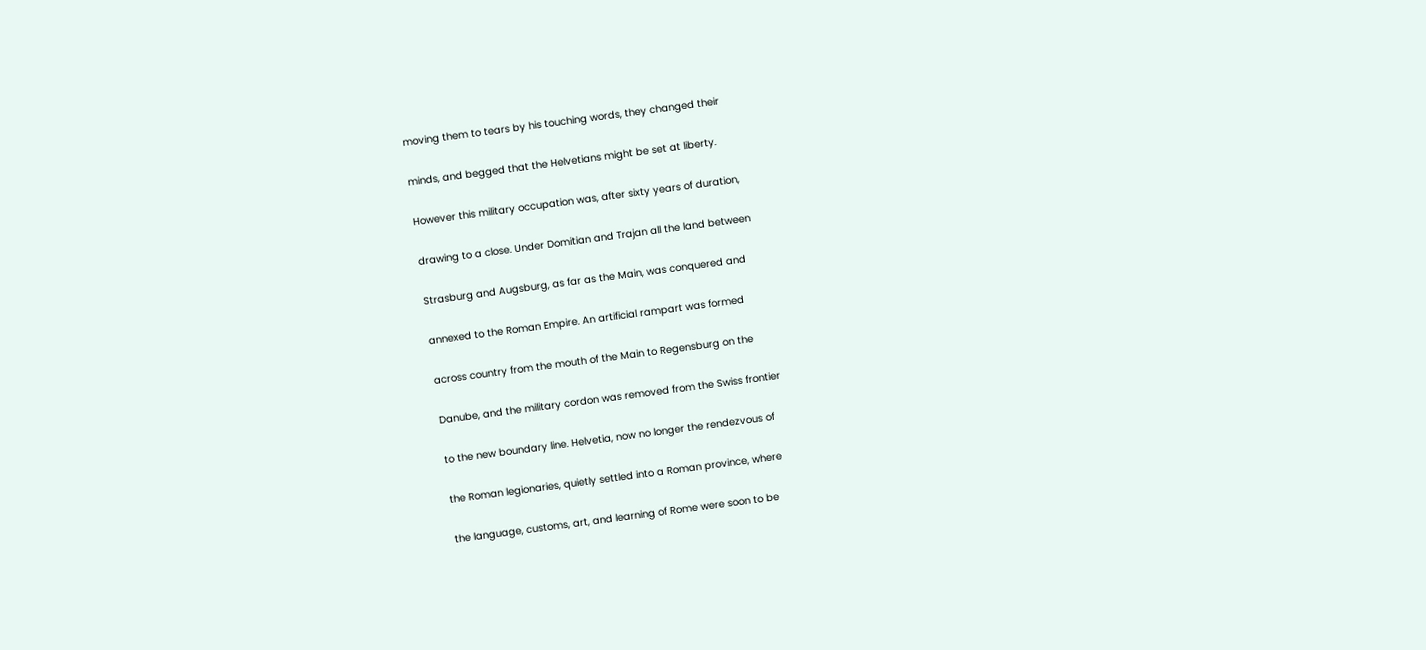moving them to tears by his touching words, they changed their

minds, and begged that the Helvetians might be set at liberty.

However this military occupation was, after sixty years of duration,

drawing to a close. Under Domitian and Trajan all the land between

Strasburg and Augsburg, as far as the Main, was conquered and

annexed to the Roman Empire. An artificial rampart was formed

across country from the mouth of the Main to Regensburg on the

Danube, and the military cordon was removed from the Swiss frontier

to the new boundary line. Helvetia, now no longer the rendezvous of

the Roman legionaries, quietly settled into a Roman province, where

the language, customs, art, and learning of Rome were soon to be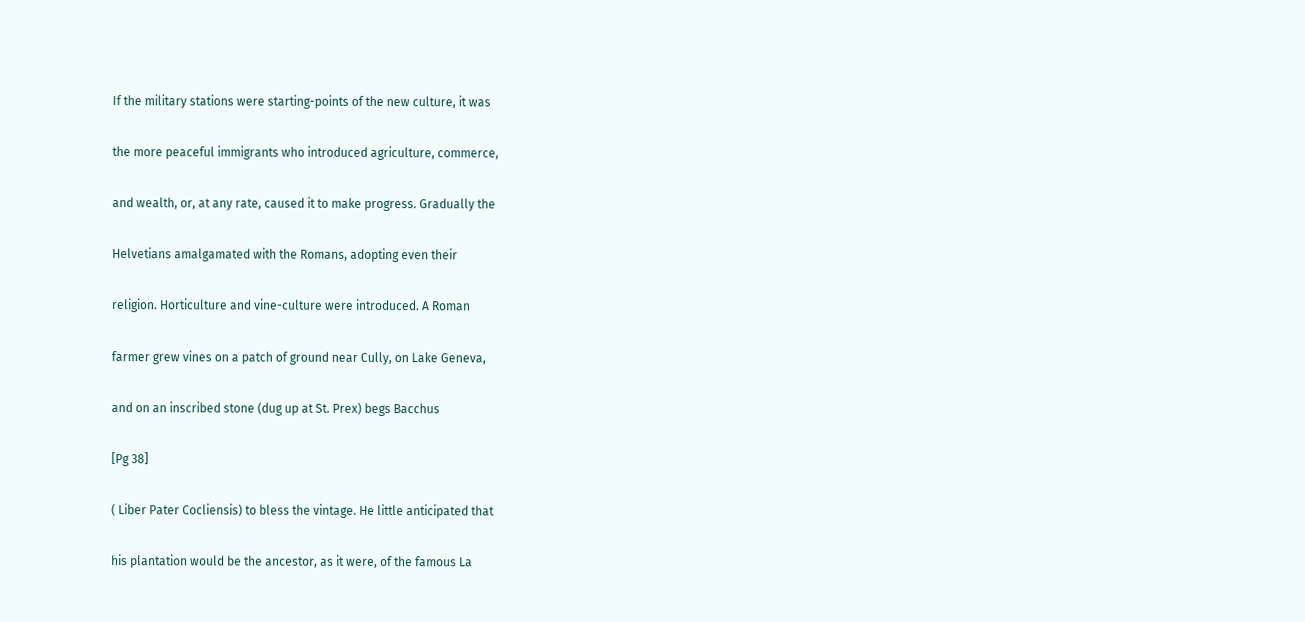If the military stations were starting-points of the new culture, it was

the more peaceful immigrants who introduced agriculture, commerce,

and wealth, or, at any rate, caused it to make progress. Gradually the

Helvetians amalgamated with the Romans, adopting even their

religion. Horticulture and vine-culture were introduced. A Roman

farmer grew vines on a patch of ground near Cully, on Lake Geneva,

and on an inscribed stone (dug up at St. Prex) begs Bacchus

[Pg 38]

( Liber Pater Cocliensis) to bless the vintage. He little anticipated that

his plantation would be the ancestor, as it were, of the famous La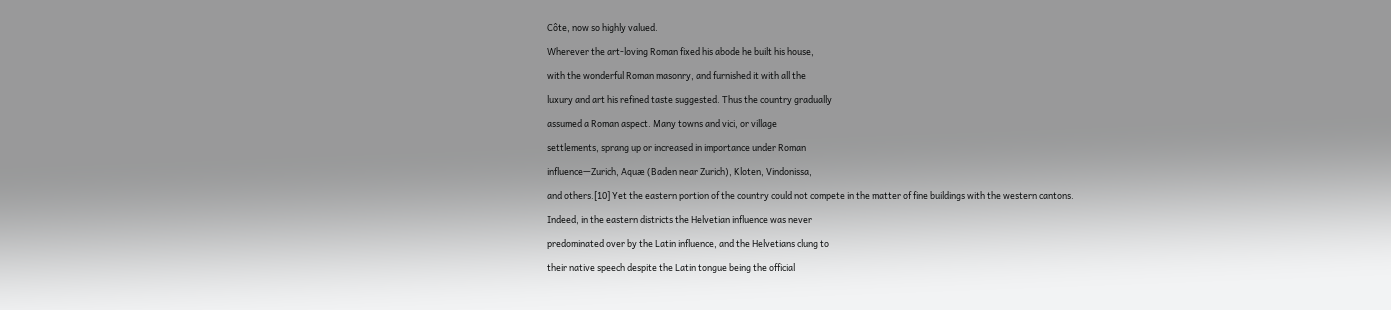Côte, now so highly valued.

Wherever the art-loving Roman fixed his abode he built his house,

with the wonderful Roman masonry, and furnished it with all the

luxury and art his refined taste suggested. Thus the country gradually

assumed a Roman aspect. Many towns and vici, or village

settlements, sprang up or increased in importance under Roman

influence—Zurich, Aquæ (Baden near Zurich), Kloten, Vindonissa,

and others.[10] Yet the eastern portion of the country could not compete in the matter of fine buildings with the western cantons.

Indeed, in the eastern districts the Helvetian influence was never

predominated over by the Latin influence, and the Helvetians clung to

their native speech despite the Latin tongue being the official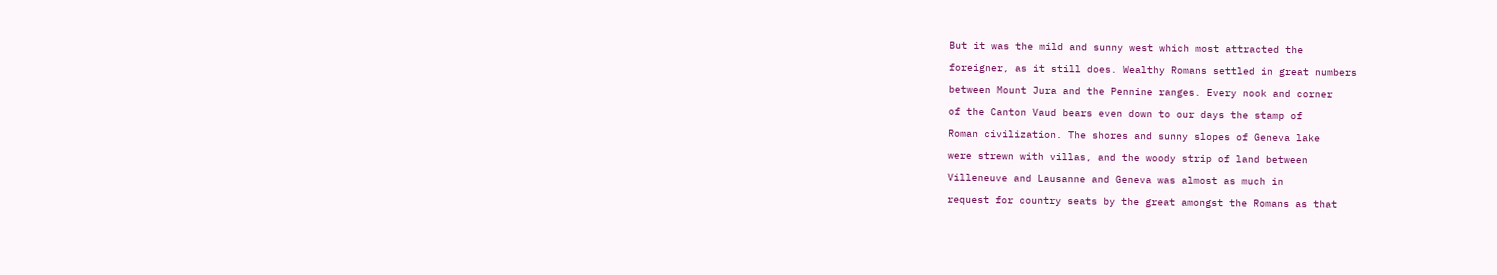But it was the mild and sunny west which most attracted the

foreigner, as it still does. Wealthy Romans settled in great numbers

between Mount Jura and the Pennine ranges. Every nook and corner

of the Canton Vaud bears even down to our days the stamp of

Roman civilization. The shores and sunny slopes of Geneva lake

were strewn with villas, and the woody strip of land between

Villeneuve and Lausanne and Geneva was almost as much in

request for country seats by the great amongst the Romans as that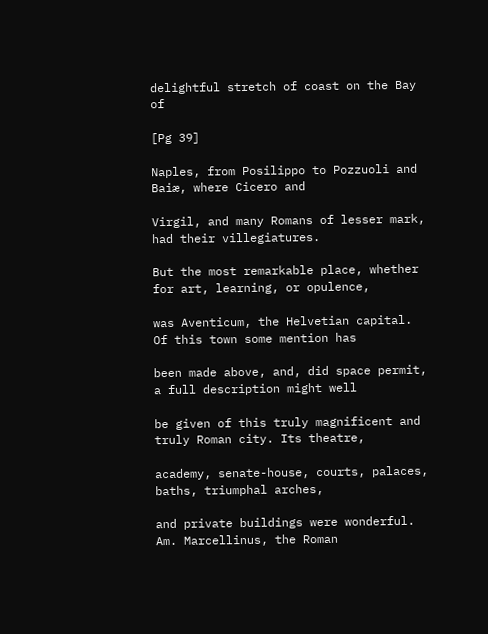delightful stretch of coast on the Bay of

[Pg 39]

Naples, from Posilippo to Pozzuoli and Baiæ, where Cicero and

Virgil, and many Romans of lesser mark, had their villegiatures.

But the most remarkable place, whether for art, learning, or opulence,

was Aventicum, the Helvetian capital. Of this town some mention has

been made above, and, did space permit, a full description might well

be given of this truly magnificent and truly Roman city. Its theatre,

academy, senate-house, courts, palaces, baths, triumphal arches,

and private buildings were wonderful. Am. Marcellinus, the Roman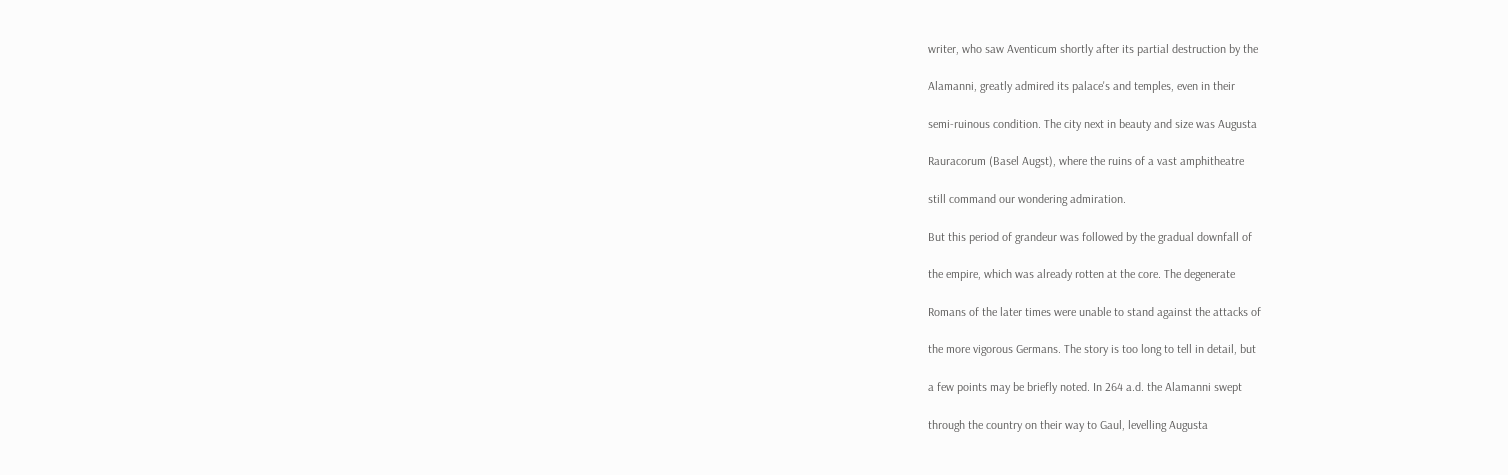writer, who saw Aventicum shortly after its partial destruction by the

Alamanni, greatly admired its palace's and temples, even in their

semi-ruinous condition. The city next in beauty and size was Augusta

Rauracorum (Basel Augst), where the ruins of a vast amphitheatre

still command our wondering admiration.

But this period of grandeur was followed by the gradual downfall of

the empire, which was already rotten at the core. The degenerate

Romans of the later times were unable to stand against the attacks of

the more vigorous Germans. The story is too long to tell in detail, but

a few points may be briefly noted. In 264 a.d. the Alamanni swept

through the country on their way to Gaul, levelling Augusta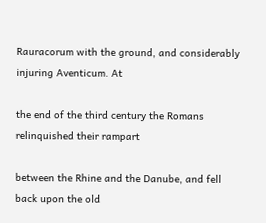Rauracorum with the ground, and considerably injuring Aventicum. At

the end of the third century the Romans relinquished their rampart

between the Rhine and the Danube, and fell back upon the old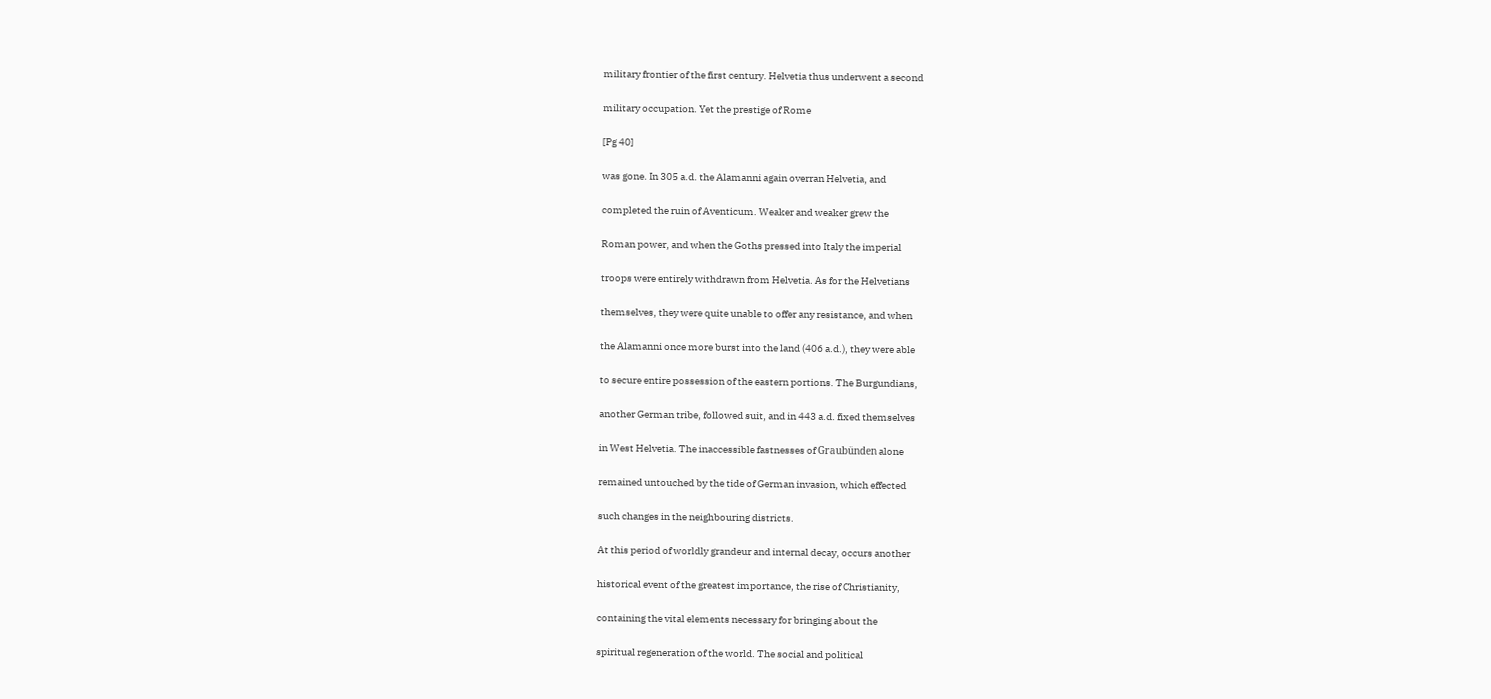military frontier of the first century. Helvetia thus underwent a second

military occupation. Yet the prestige of Rome

[Pg 40]

was gone. In 305 a.d. the Alamanni again overran Helvetia, and

completed the ruin of Aventicum. Weaker and weaker grew the

Roman power, and when the Goths pressed into Italy the imperial

troops were entirely withdrawn from Helvetia. As for the Helvetians

themselves, they were quite unable to offer any resistance, and when

the Alamanni once more burst into the land (406 a.d.), they were able

to secure entire possession of the eastern portions. The Burgundians,

another German tribe, followed suit, and in 443 a.d. fixed themselves

in West Helvetia. The inaccessible fastnesses of Graubünden alone

remained untouched by the tide of German invasion, which effected

such changes in the neighbouring districts.

At this period of worldly grandeur and internal decay, occurs another

historical event of the greatest importance, the rise of Christianity,

containing the vital elements necessary for bringing about the

spiritual regeneration of the world. The social and political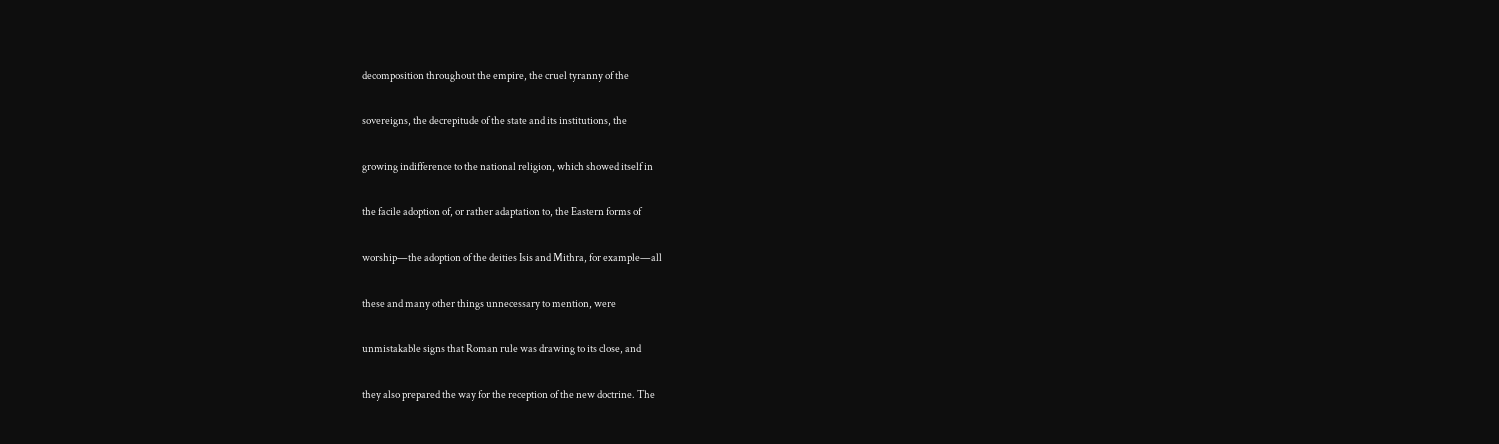decomposition throughout the empire, the cruel tyranny of the

sovereigns, the decrepitude of the state and its institutions, the

growing indifference to the national religion, which showed itself in

the facile adoption of, or rather adaptation to, the Eastern forms of

worship—the adoption of the deities Isis and Mithra, for example—all

these and many other things unnecessary to mention, were

unmistakable signs that Roman rule was drawing to its close, and

they also prepared the way for the reception of the new doctrine. The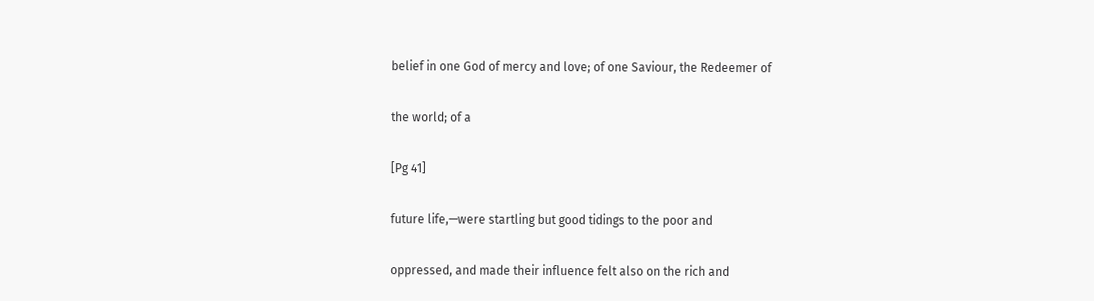belief in one God of mercy and love; of one Saviour, the Redeemer of

the world; of a

[Pg 41]

future life,—were startling but good tidings to the poor and

oppressed, and made their influence felt also on the rich and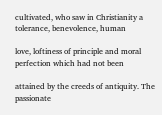cultivated, who saw in Christianity a tolerance, benevolence, human

love, loftiness of principle and moral perfection which had not been

attained by the creeds of antiquity. The passionate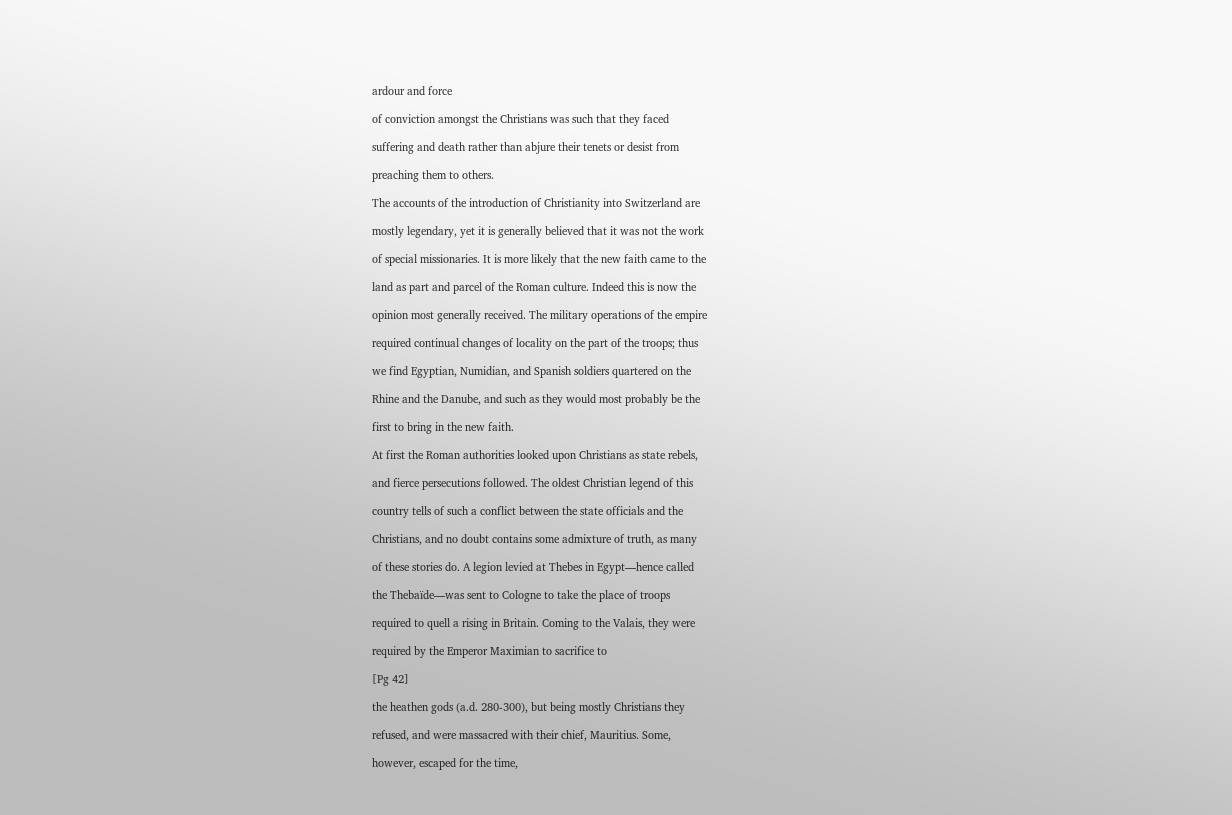ardour and force

of conviction amongst the Christians was such that they faced

suffering and death rather than abjure their tenets or desist from

preaching them to others.

The accounts of the introduction of Christianity into Switzerland are

mostly legendary, yet it is generally believed that it was not the work

of special missionaries. It is more likely that the new faith came to the

land as part and parcel of the Roman culture. Indeed this is now the

opinion most generally received. The military operations of the empire

required continual changes of locality on the part of the troops; thus

we find Egyptian, Numidian, and Spanish soldiers quartered on the

Rhine and the Danube, and such as they would most probably be the

first to bring in the new faith.

At first the Roman authorities looked upon Christians as state rebels,

and fierce persecutions followed. The oldest Christian legend of this

country tells of such a conflict between the state officials and the

Christians, and no doubt contains some admixture of truth, as many

of these stories do. A legion levied at Thebes in Egypt—hence called

the Thebaïde—was sent to Cologne to take the place of troops

required to quell a rising in Britain. Coming to the Valais, they were

required by the Emperor Maximian to sacrifice to

[Pg 42]

the heathen gods (a.d. 280-300), but being mostly Christians they

refused, and were massacred with their chief, Mauritius. Some,

however, escaped for the time,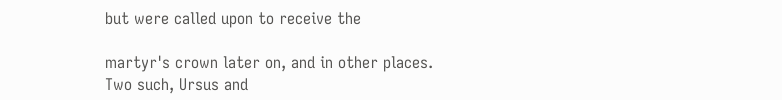but were called upon to receive the

martyr's crown later on, and in other places. Two such, Ursus and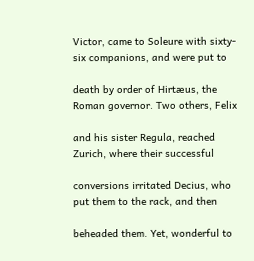Victor, came to Soleure with sixty-six companions, and were put to

death by order of Hirtæus, the Roman governor. Two others, Felix

and his sister Regula, reached Zurich, where their successful

conversions irritated Decius, who put them to the rack, and then

beheaded them. Yet, wonderful to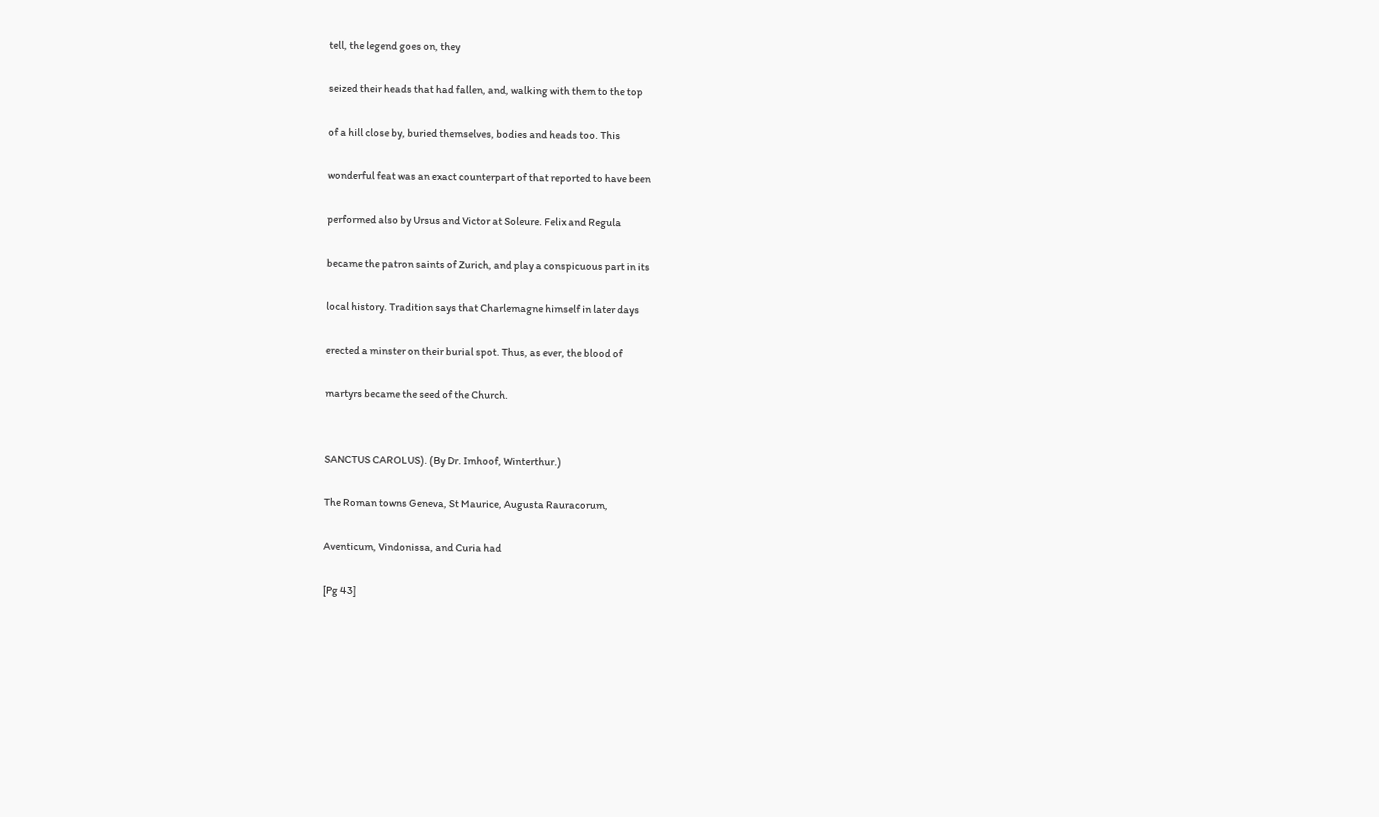tell, the legend goes on, they

seized their heads that had fallen, and, walking with them to the top

of a hill close by, buried themselves, bodies and heads too. This

wonderful feat was an exact counterpart of that reported to have been

performed also by Ursus and Victor at Soleure. Felix and Regula

became the patron saints of Zurich, and play a conspicuous part in its

local history. Tradition says that Charlemagne himself in later days

erected a minster on their burial spot. Thus, as ever, the blood of

martyrs became the seed of the Church.


SANCTUS CAROLUS). (By Dr. Imhoof, Winterthur.)

The Roman towns Geneva, St Maurice, Augusta Rauracorum,

Aventicum, Vindonissa, and Curia had

[Pg 43]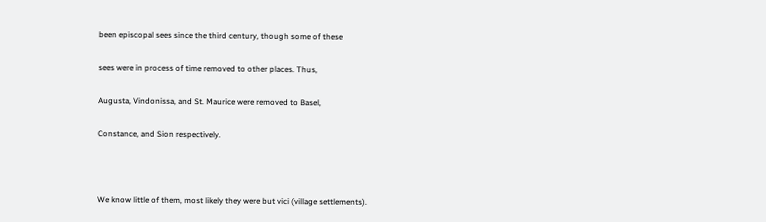been episcopal sees since the third century, though some of these

sees were in process of time removed to other places. Thus,

Augusta, Vindonissa, and St. Maurice were removed to Basel,

Constance, and Sion respectively.



We know little of them, most likely they were but vici (village settlements).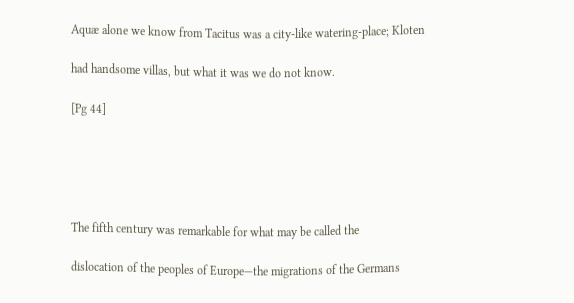Aquæ alone we know from Tacitus was a city-like watering-place; Kloten

had handsome villas, but what it was we do not know.

[Pg 44]





The fifth century was remarkable for what may be called the

dislocation of the peoples of Europe—the migrations of the Germans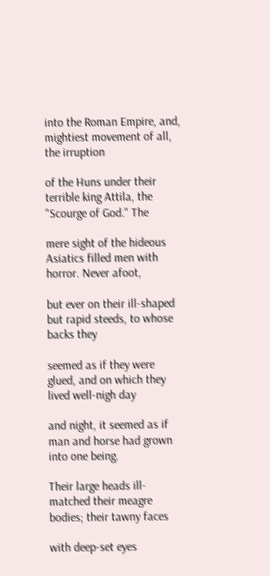into the Roman Empire, and, mightiest movement of all, the irruption

of the Huns under their terrible king Attila, the "Scourge of God." The

mere sight of the hideous Asiatics filled men with horror. Never afoot,

but ever on their ill-shaped but rapid steeds, to whose backs they

seemed as if they were glued, and on which they lived well-nigh day

and night, it seemed as if man and horse had grown into one being.

Their large heads ill-matched their meagre bodies; their tawny faces

with deep-set eyes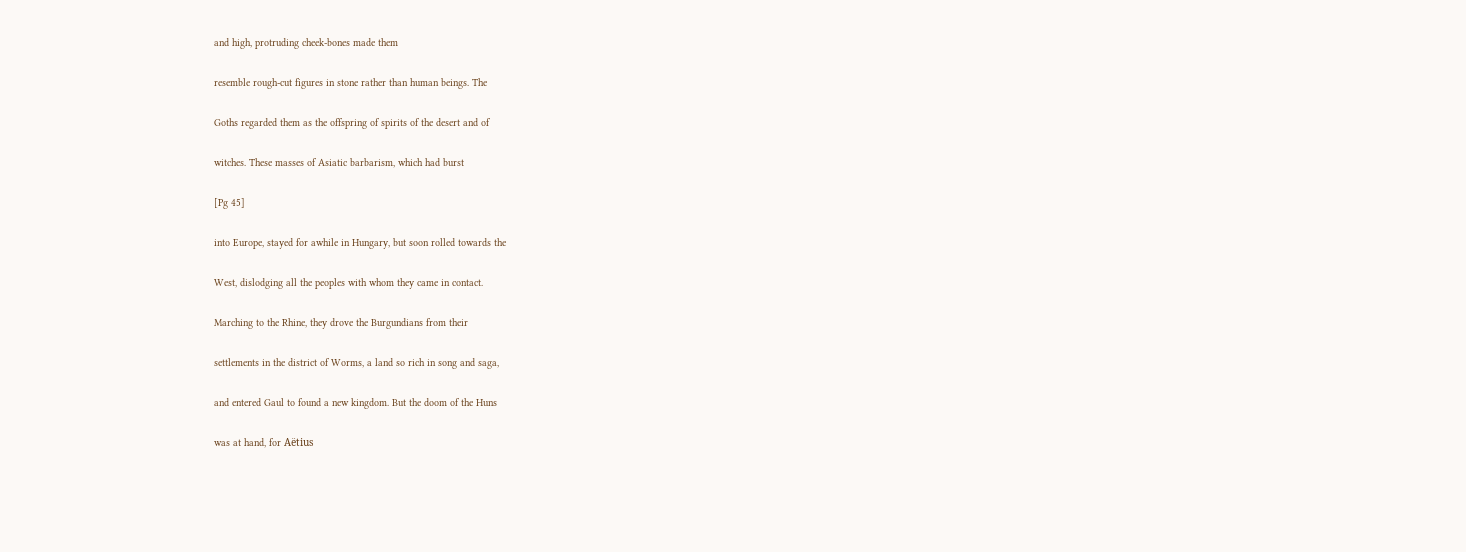and high, protruding cheek-bones made them

resemble rough-cut figures in stone rather than human beings. The

Goths regarded them as the offspring of spirits of the desert and of

witches. These masses of Asiatic barbarism, which had burst

[Pg 45]

into Europe, stayed for awhile in Hungary, but soon rolled towards the

West, dislodging all the peoples with whom they came in contact.

Marching to the Rhine, they drove the Burgundians from their

settlements in the district of Worms, a land so rich in song and saga,

and entered Gaul to found a new kingdom. But the doom of the Huns

was at hand, for Aëtius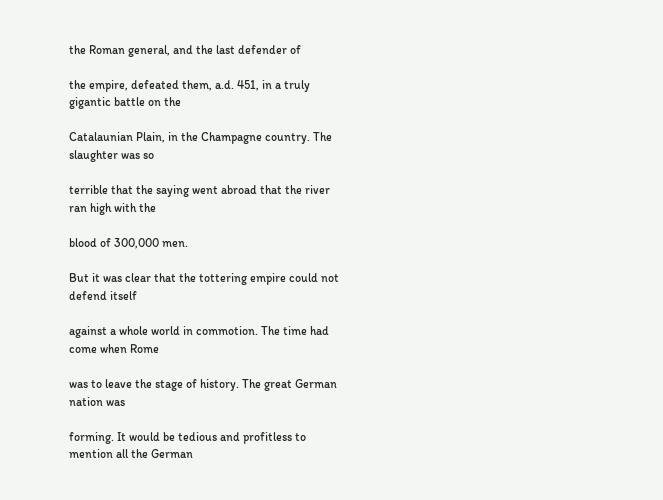the Roman general, and the last defender of

the empire, defeated them, a.d. 451, in a truly gigantic battle on the

Catalaunian Plain, in the Champagne country. The slaughter was so

terrible that the saying went abroad that the river ran high with the

blood of 300,000 men.

But it was clear that the tottering empire could not defend itself

against a whole world in commotion. The time had come when Rome

was to leave the stage of history. The great German nation was

forming. It would be tedious and profitless to mention all the German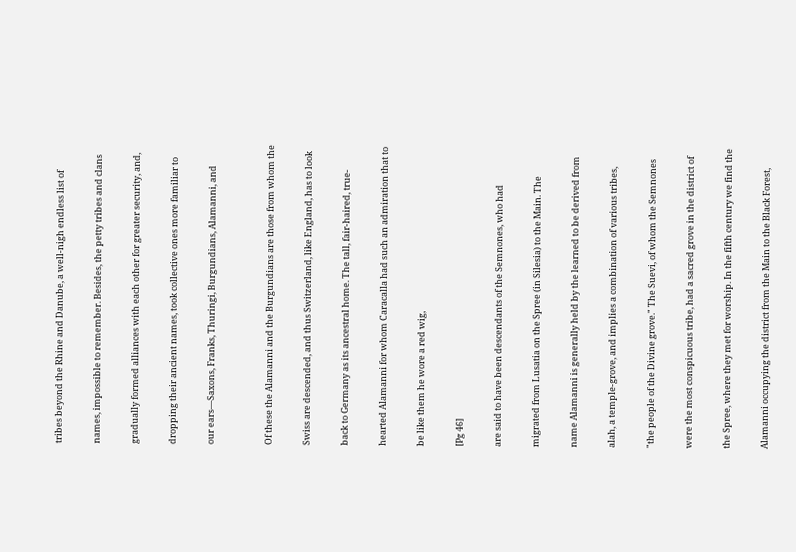tribes beyond the Rhine and Danube, a well-nigh endless list of

names, impossible to remember. Besides, the petty tribes and clans

gradually formed alliances with each other for greater security, and,

dropping their ancient names, took collective ones more familiar to

our ears—Saxons, Franks, Thuringi, Burgundians, Alamanni, and


Of these the Alamanni and the Burgundians are those from whom the

Swiss are descended, and thus Switzerland, like England, has to look

back to Germany as its ancestral home. The tall, fair-haired, true-

hearted Alamanni for whom Caracalla had such an admiration that to

be like them he wore a red wig,

[Pg 46]

are said to have been descendants of the Semnones, who had

migrated from Lusatia on the Spree (in Silesia) to the Main. The

name Alamanni is generally held by the learned to be derived from

alah, a temple-grove, and implies a combination of various tribes,

"the people of the Divine grove." The Suevi, of whom the Semnones

were the most conspicuous tribe, had a sacred grove in the district of

the Spree, where they met for worship. In the fifth century we find the

Alamanni occupying the district from the Main to the Black Forest,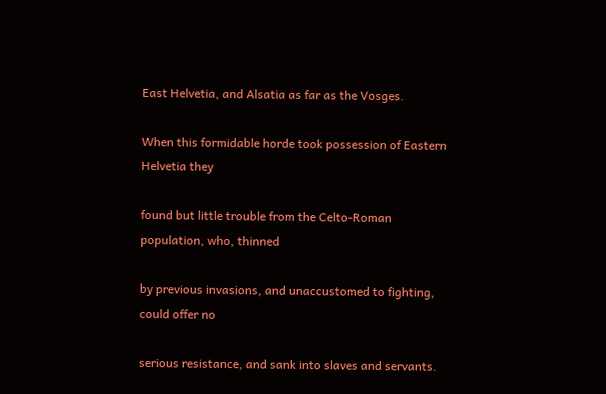East Helvetia, and Alsatia as far as the Vosges.

When this formidable horde took possession of Eastern Helvetia they

found but little trouble from the Celto-Roman population, who, thinned

by previous invasions, and unaccustomed to fighting, could offer no

serious resistance, and sank into slaves and servants.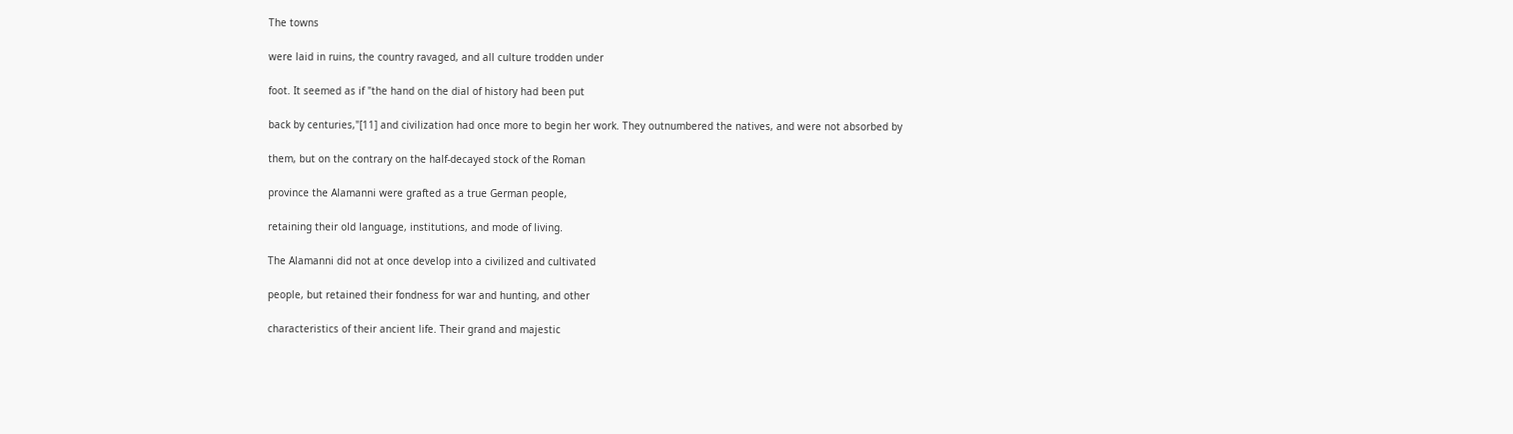The towns

were laid in ruins, the country ravaged, and all culture trodden under

foot. It seemed as if "the hand on the dial of history had been put

back by centuries,"[11] and civilization had once more to begin her work. They outnumbered the natives, and were not absorbed by

them, but on the contrary on the half-decayed stock of the Roman

province the Alamanni were grafted as a true German people,

retaining their old language, institutions, and mode of living.

The Alamanni did not at once develop into a civilized and cultivated

people, but retained their fondness for war and hunting, and other

characteristics of their ancient life. Their grand and majestic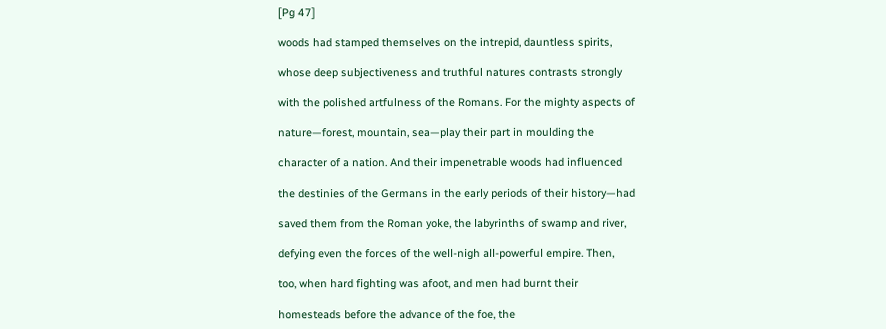[Pg 47]

woods had stamped themselves on the intrepid, dauntless spirits,

whose deep subjectiveness and truthful natures contrasts strongly

with the polished artfulness of the Romans. For the mighty aspects of

nature—forest, mountain, sea—play their part in moulding the

character of a nation. And their impenetrable woods had influenced

the destinies of the Germans in the early periods of their history—had

saved them from the Roman yoke, the labyrinths of swamp and river,

defying even the forces of the well-nigh all-powerful empire. Then,

too, when hard fighting was afoot, and men had burnt their

homesteads before the advance of the foe, the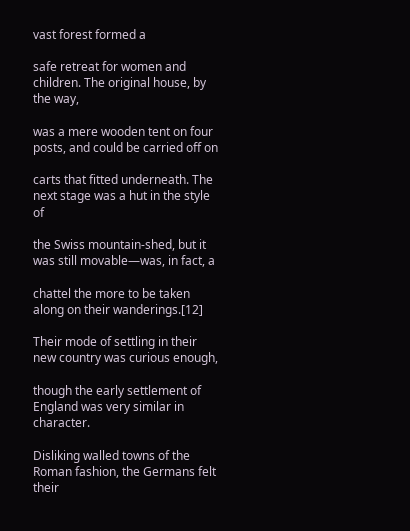vast forest formed a

safe retreat for women and children. The original house, by the way,

was a mere wooden tent on four posts, and could be carried off on

carts that fitted underneath. The next stage was a hut in the style of

the Swiss mountain-shed, but it was still movable—was, in fact, a

chattel the more to be taken along on their wanderings.[12]

Their mode of settling in their new country was curious enough,

though the early settlement of England was very similar in character.

Disliking walled towns of the Roman fashion, the Germans felt their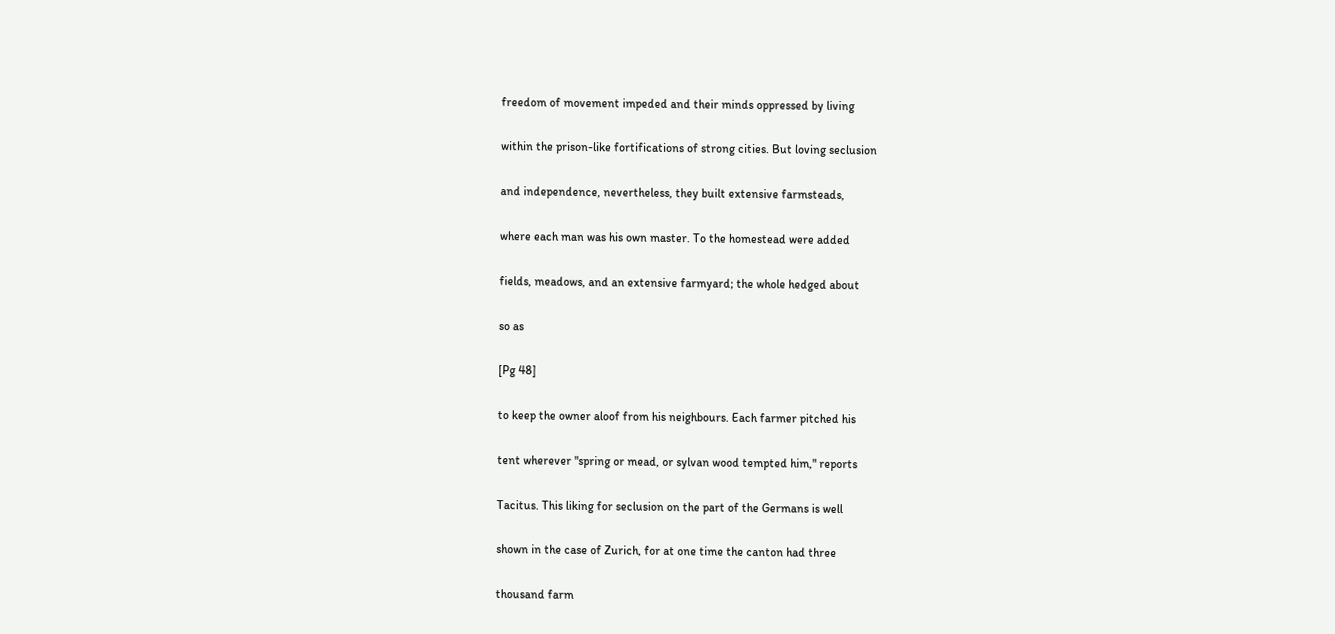freedom of movement impeded and their minds oppressed by living

within the prison-like fortifications of strong cities. But loving seclusion

and independence, nevertheless, they built extensive farmsteads,

where each man was his own master. To the homestead were added

fields, meadows, and an extensive farmyard; the whole hedged about

so as

[Pg 48]

to keep the owner aloof from his neighbours. Each farmer pitched his

tent wherever "spring or mead, or sylvan wood tempted him," reports

Tacitus. This liking for seclusion on the part of the Germans is well

shown in the case of Zurich, for at one time the canton had three

thousand farm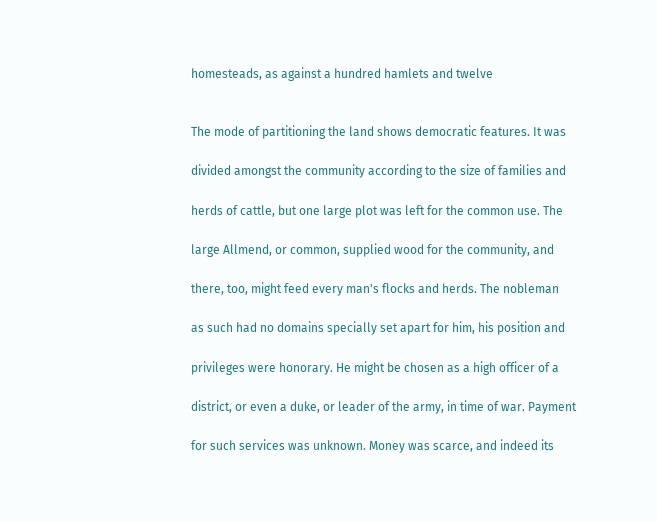homesteads, as against a hundred hamlets and twelve


The mode of partitioning the land shows democratic features. It was

divided amongst the community according to the size of families and

herds of cattle, but one large plot was left for the common use. The

large Allmend, or common, supplied wood for the community, and

there, too, might feed every man's flocks and herds. The nobleman

as such had no domains specially set apart for him, his position and

privileges were honorary. He might be chosen as a high officer of a

district, or even a duke, or leader of the army, in time of war. Payment

for such services was unknown. Money was scarce, and indeed its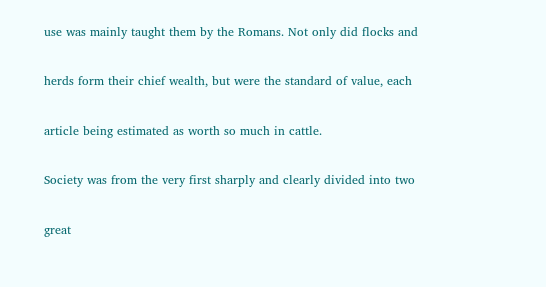use was mainly taught them by the Romans. Not only did flocks and

herds form their chief wealth, but were the standard of value, each

article being estimated as worth so much in cattle.

Society was from the very first sharply and clearly divided into two

great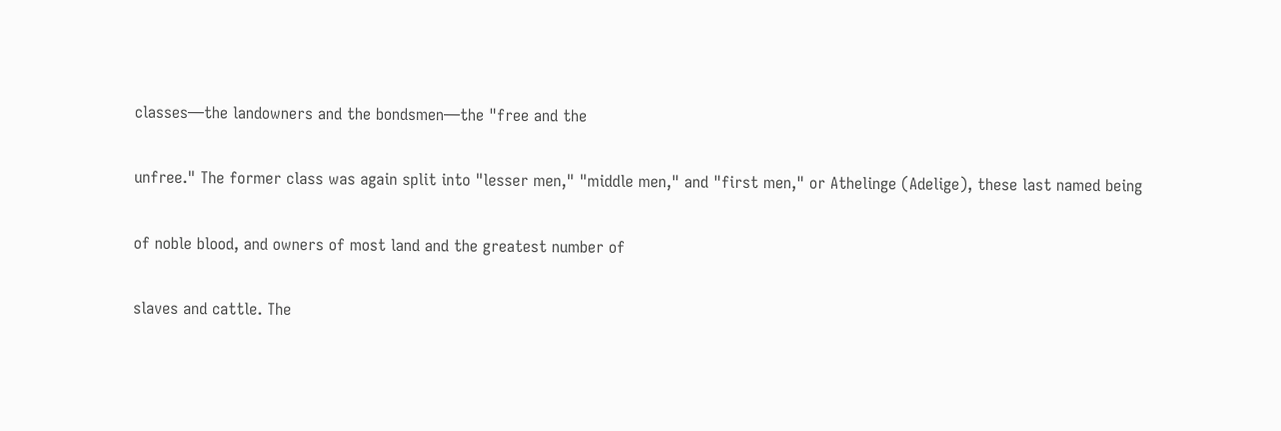classes—the landowners and the bondsmen—the "free and the

unfree." The former class was again split into "lesser men," "middle men," and "first men," or Athelinge (Adelige), these last named being

of noble blood, and owners of most land and the greatest number of

slaves and cattle. The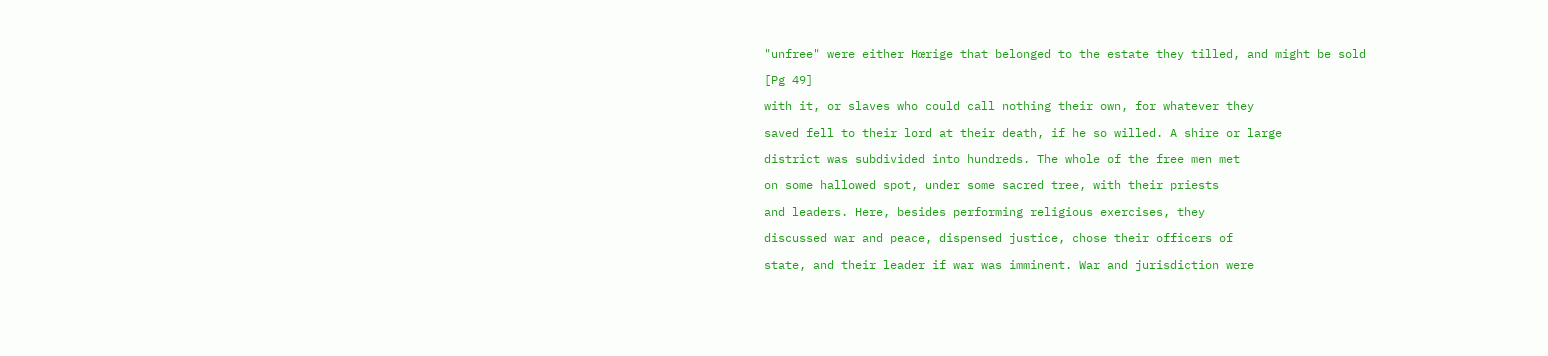"unfree" were either Hœrige that belonged to the estate they tilled, and might be sold

[Pg 49]

with it, or slaves who could call nothing their own, for whatever they

saved fell to their lord at their death, if he so willed. A shire or large

district was subdivided into hundreds. The whole of the free men met

on some hallowed spot, under some sacred tree, with their priests

and leaders. Here, besides performing religious exercises, they

discussed war and peace, dispensed justice, chose their officers of

state, and their leader if war was imminent. War and jurisdiction were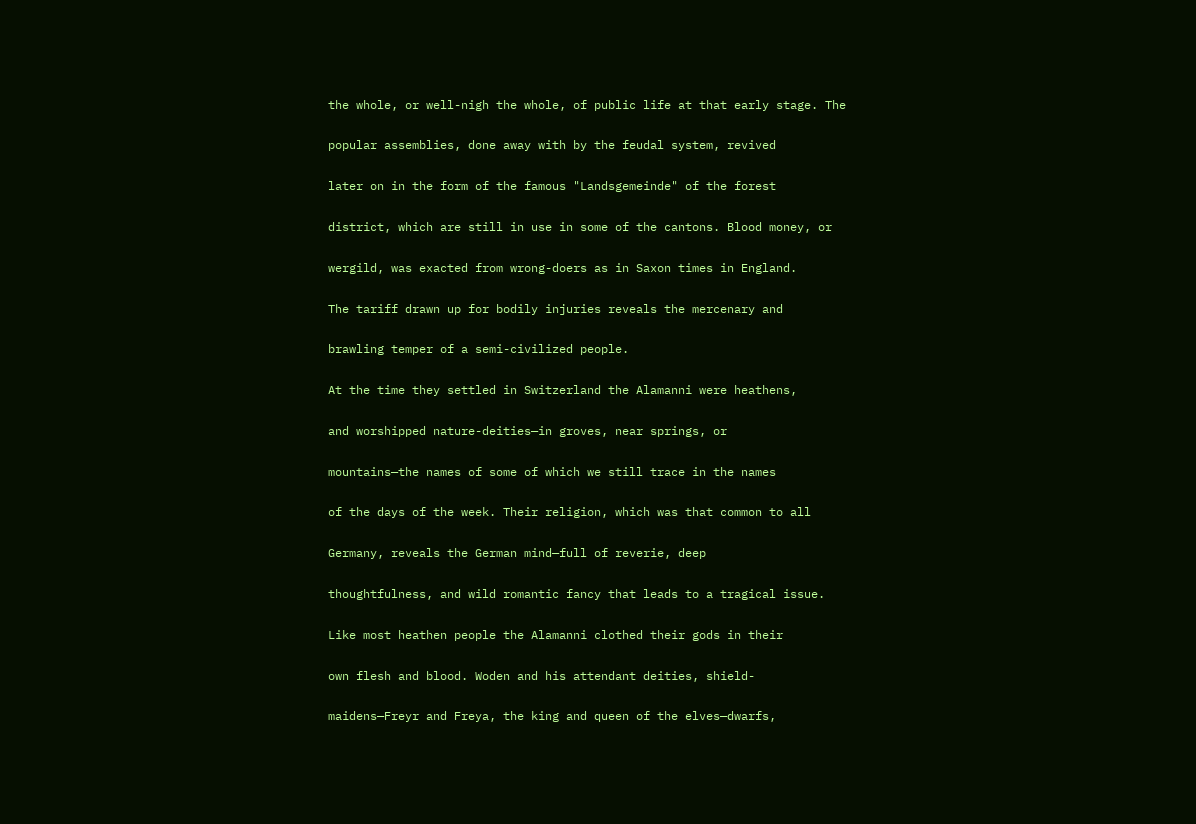the whole, or well-nigh the whole, of public life at that early stage. The

popular assemblies, done away with by the feudal system, revived

later on in the form of the famous "Landsgemeinde" of the forest

district, which are still in use in some of the cantons. Blood money, or

wergild, was exacted from wrong-doers as in Saxon times in England.

The tariff drawn up for bodily injuries reveals the mercenary and

brawling temper of a semi-civilized people.

At the time they settled in Switzerland the Alamanni were heathens,

and worshipped nature-deities—in groves, near springs, or

mountains—the names of some of which we still trace in the names

of the days of the week. Their religion, which was that common to all

Germany, reveals the German mind—full of reverie, deep

thoughtfulness, and wild romantic fancy that leads to a tragical issue.

Like most heathen people the Alamanni clothed their gods in their

own flesh and blood. Woden and his attendant deities, shield-

maidens—Freyr and Freya, the king and queen of the elves—dwarfs,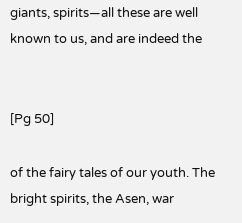giants, spirits—all these are well known to us, and are indeed the


[Pg 50]

of the fairy tales of our youth. The bright spirits, the Asen, war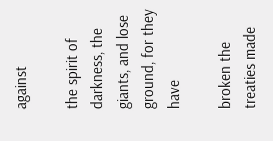against

the spirit of darkness, the giants, and lose ground, for they have

broken the treaties made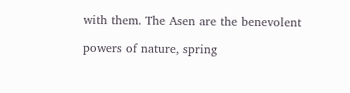with them. The Asen are the benevolent

powers of nature, spring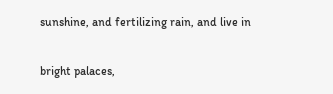sunshine, and fertilizing rain, and live in

bright palaces,